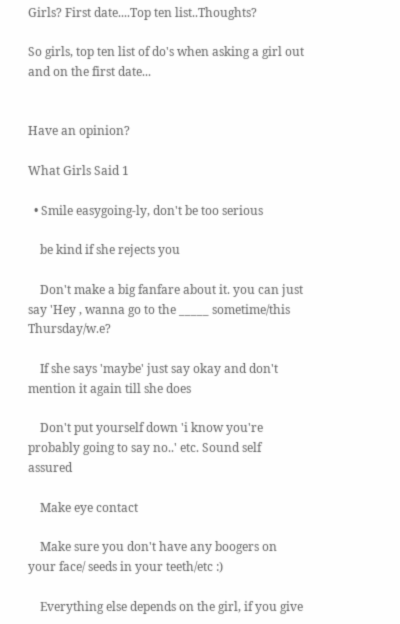Girls? First date....Top ten list..Thoughts?

So girls, top ten list of do's when asking a girl out and on the first date...


Have an opinion?

What Girls Said 1

  • Smile easygoing-ly, don't be too serious

    be kind if she rejects you

    Don't make a big fanfare about it. you can just say 'Hey , wanna go to the _____ sometime/this Thursday/w.e?

    If she says 'maybe' just say okay and don't mention it again till she does

    Don't put yourself down 'i know you're probably going to say no..' etc. Sound self assured

    Make eye contact

    Make sure you don't have any boogers on your face/ seeds in your teeth/etc :)

    Everything else depends on the girl, if you give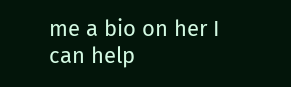me a bio on her I can help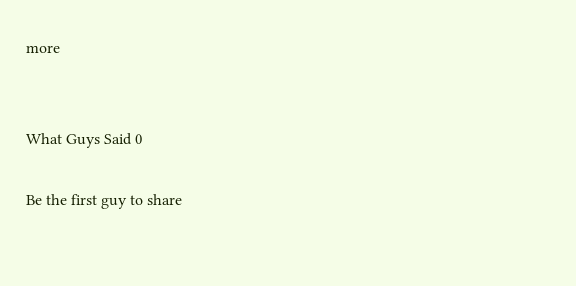more


What Guys Said 0

Be the first guy to share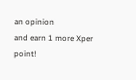an opinion
and earn 1 more Xper point!